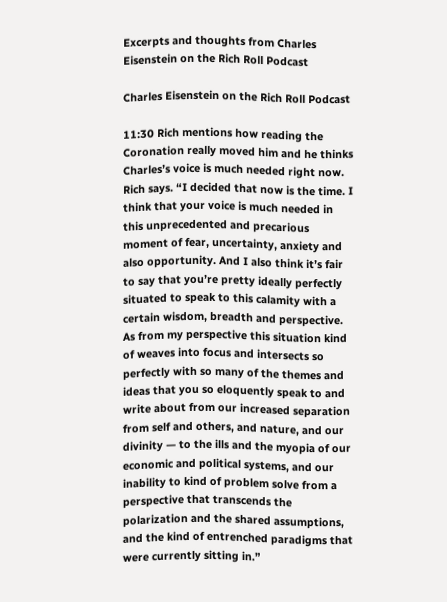Excerpts and thoughts from Charles Eisenstein on the Rich Roll Podcast

Charles Eisenstein on the Rich Roll Podcast

11:30 Rich mentions how reading the Coronation really moved him and he thinks Charles’s voice is much needed right now. Rich says. “I decided that now is the time. I think that your voice is much needed in this unprecedented and precarious moment of fear, uncertainty, anxiety and also opportunity. And I also think it’s fair to say that you’re pretty ideally perfectly situated to speak to this calamity with a certain wisdom, breadth and perspective. As from my perspective this situation kind of weaves into focus and intersects so perfectly with so many of the themes and ideas that you so eloquently speak to and write about from our increased separation from self and others, and nature, and our divinity — to the ills and the myopia of our economic and political systems, and our inability to kind of problem solve from a perspective that transcends the polarization and the shared assumptions, and the kind of entrenched paradigms that were currently sitting in.”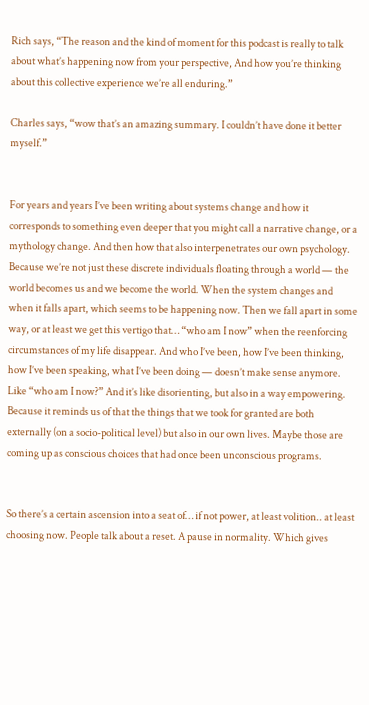Rich says, “The reason and the kind of moment for this podcast is really to talk about what’s happening now from your perspective, And how you’re thinking about this collective experience we’re all enduring.”

Charles says, “wow that’s an amazing summary. I couldn’t have done it better myself.”


For years and years I’ve been writing about systems change and how it corresponds to something even deeper that you might call a narrative change, or a mythology change. And then how that also interpenetrates our own psychology. Because we’re not just these discrete individuals floating through a world — the world becomes us and we become the world. When the system changes and when it falls apart, which seems to be happening now. Then we fall apart in some way, or at least we get this vertigo that… “who am I now” when the reenforcing circumstances of my life disappear. And who I’ve been, how I’ve been thinking, how I’ve been speaking, what I’ve been doing — doesn’t make sense anymore. Like “who am I now?” And it’s like disorienting, but also in a way empowering. Because it reminds us of that the things that we took for granted are both externally (on a socio-political level) but also in our own lives. Maybe those are coming up as conscious choices that had once been unconscious programs.


So there’s a certain ascension into a seat of… if not power, at least volition.. at least choosing now. People talk about a reset. A pause in normality. Which gives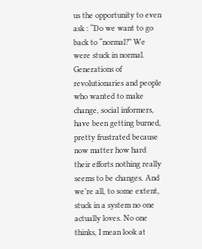us the opportunity to even ask : “Do we want to go back to “normal?” We were stuck in normal. Generations of revolutionaries and people who wanted to make change, social informers, have been getting burned, pretty frustrated because now matter how hard their efforts nothing really seems to be changes. And we’re all, to some extent, stuck in a system no one actually loves. No one thinks, I mean look at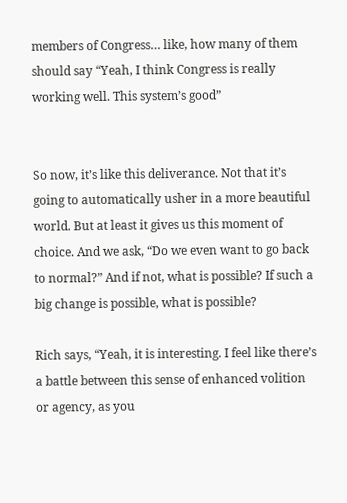members of Congress… like, how many of them should say “Yeah, I think Congress is really working well. This system’s good”


So now, it’s like this deliverance. Not that it’s going to automatically usher in a more beautiful world. But at least it gives us this moment of choice. And we ask, “Do we even want to go back to normal?” And if not, what is possible? If such a big change is possible, what is possible?

Rich says, “Yeah, it is interesting. I feel like there’s a battle between this sense of enhanced volition or agency, as you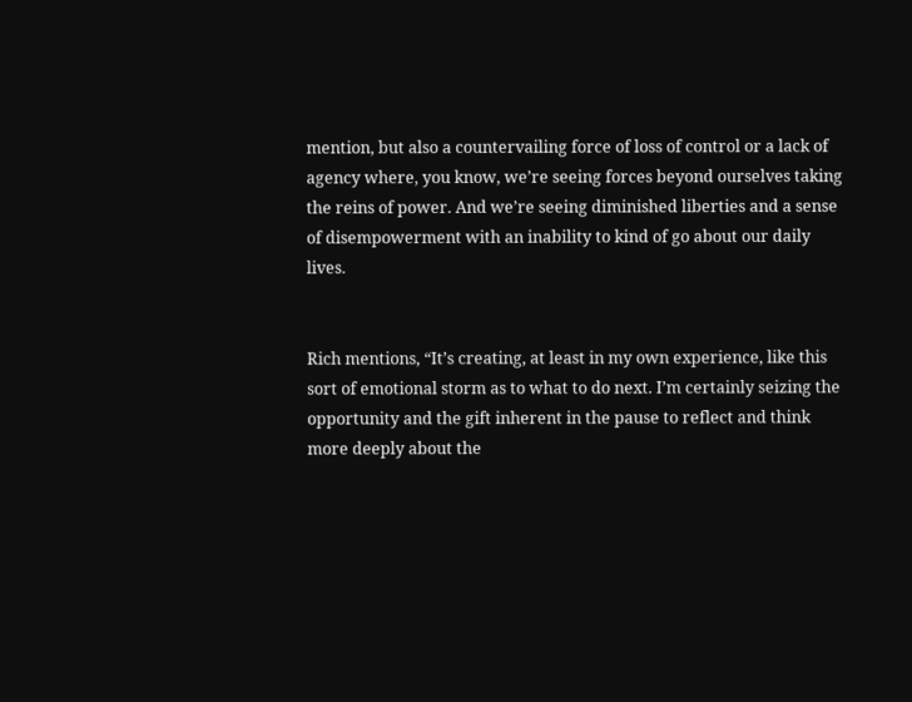mention, but also a countervailing force of loss of control or a lack of agency where, you know, we’re seeing forces beyond ourselves taking the reins of power. And we’re seeing diminished liberties and a sense of disempowerment with an inability to kind of go about our daily lives.


Rich mentions, “It’s creating, at least in my own experience, like this sort of emotional storm as to what to do next. I’m certainly seizing the opportunity and the gift inherent in the pause to reflect and think more deeply about the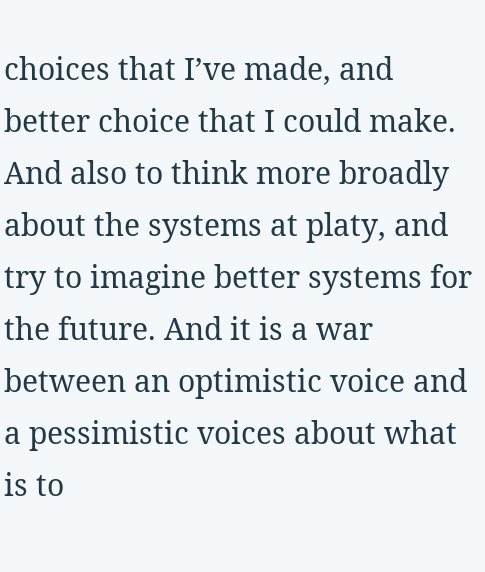choices that I’ve made, and better choice that I could make. And also to think more broadly about the systems at platy, and try to imagine better systems for the future. And it is a war between an optimistic voice and a pessimistic voices about what is to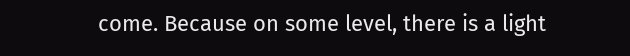come. Because on some level, there is a light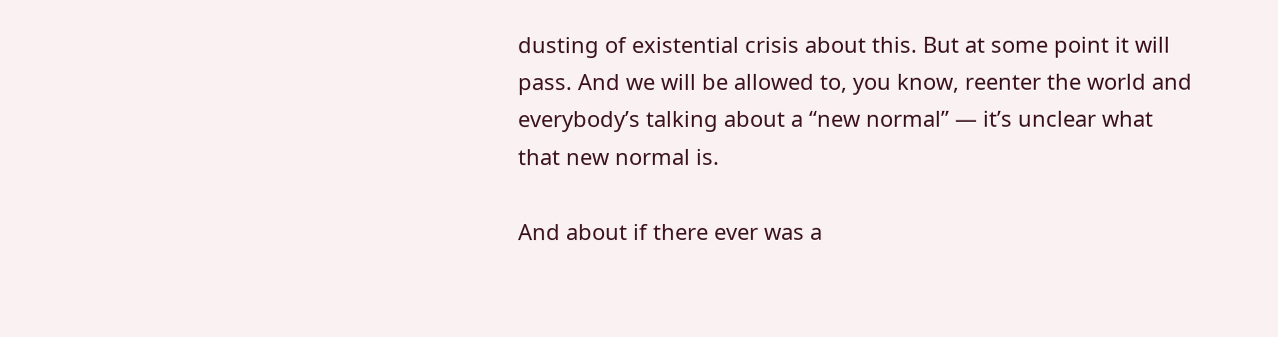dusting of existential crisis about this. But at some point it will pass. And we will be allowed to, you know, reenter the world and everybody’s talking about a “new normal” — it’s unclear what that new normal is.

And about if there ever was a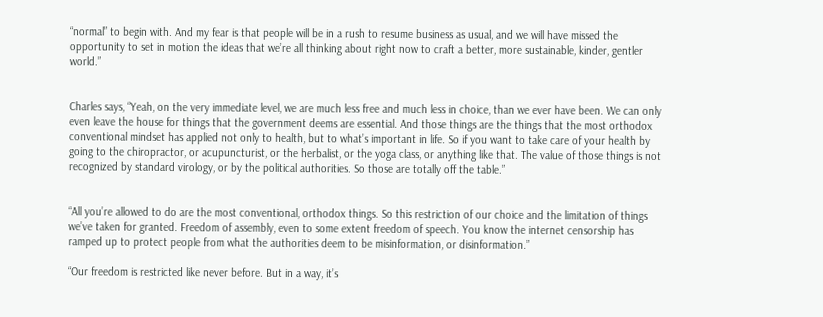“normal” to begin with. And my fear is that people will be in a rush to resume business as usual, and we will have missed the opportunity to set in motion the ideas that we’re all thinking about right now to craft a better, more sustainable, kinder, gentler world.”


Charles says, “Yeah, on the very immediate level, we are much less free and much less in choice, than we ever have been. We can only even leave the house for things that the government deems are essential. And those things are the things that the most orthodox conventional mindset has applied not only to health, but to what’s important in life. So if you want to take care of your health by going to the chiropractor, or acupuncturist, or the herbalist, or the yoga class, or anything like that. The value of those things is not recognized by standard virology, or by the political authorities. So those are totally off the table.”


“All you’re allowed to do are the most conventional, orthodox things. So this restriction of our choice and the limitation of things we’ve taken for granted. Freedom of assembly, even to some extent freedom of speech. You know the internet censorship has ramped up to protect people from what the authorities deem to be misinformation, or disinformation.”

“Our freedom is restricted like never before. But in a way, it’s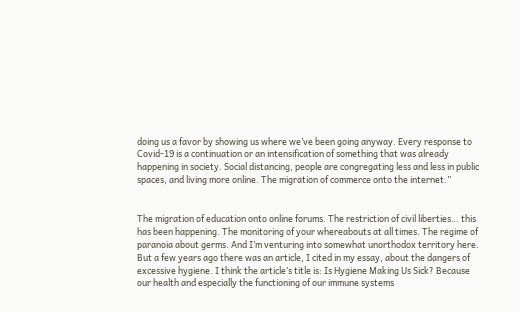doing us a favor by showing us where we’ve been going anyway. Every response to Covid-19 is a continuation or an intensification of something that was already happening in society. Social distancing, people are congregating less and less in public spaces, and living more online. The migration of commerce onto the internet.”


The migration of education onto online forums. The restriction of civil liberties… this has been happening. The monitoring of your whereabouts at all times. The regime of paranoia about germs. And I’m venturing into somewhat unorthodox territory here. But a few years ago there was an article, I cited in my essay, about the dangers of excessive hygiene. I think the article’s title is: Is Hygiene Making Us Sick? Because our health and especially the functioning of our immune systems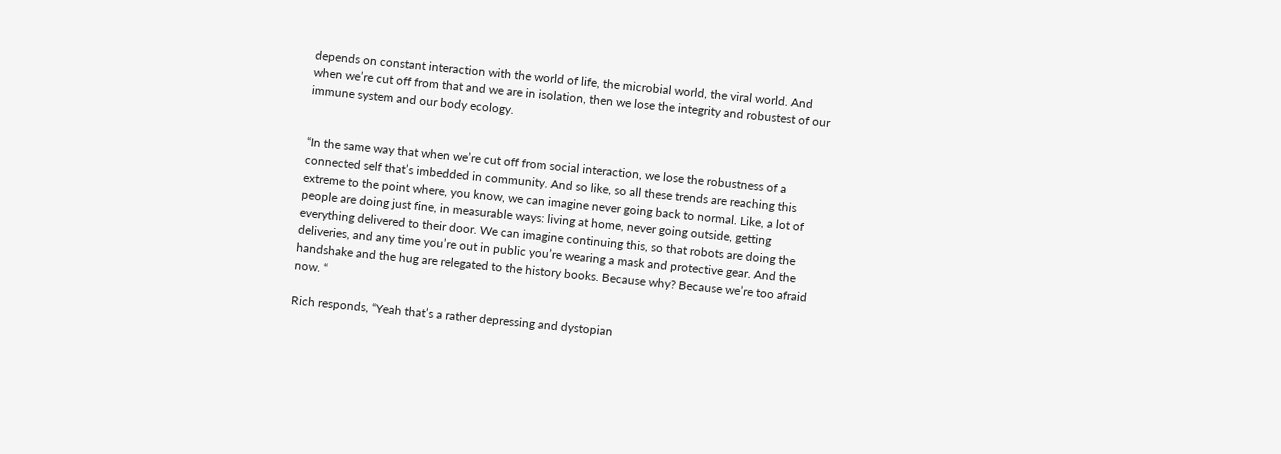depends on constant interaction with the world of life, the microbial world, the viral world. And when we’re cut off from that and we are in isolation, then we lose the integrity and robustest of our immune system and our body ecology.


“In the same way that when we’re cut off from social interaction, we lose the robustness of a connected self that’s imbedded in community. And so like, so all these trends are reaching this extreme to the point where, you know, we can imagine never going back to normal. Like, a lot of people are doing just fine, in measurable ways: living at home, never going outside, getting everything delivered to their door. We can imagine continuing this, so that robots are doing the deliveries, and any time you’re out in public you’re wearing a mask and protective gear. And the handshake and the hug are relegated to the history books. Because why? Because we’re too afraid now. “

Rich responds, “Yeah that’s a rather depressing and dystopian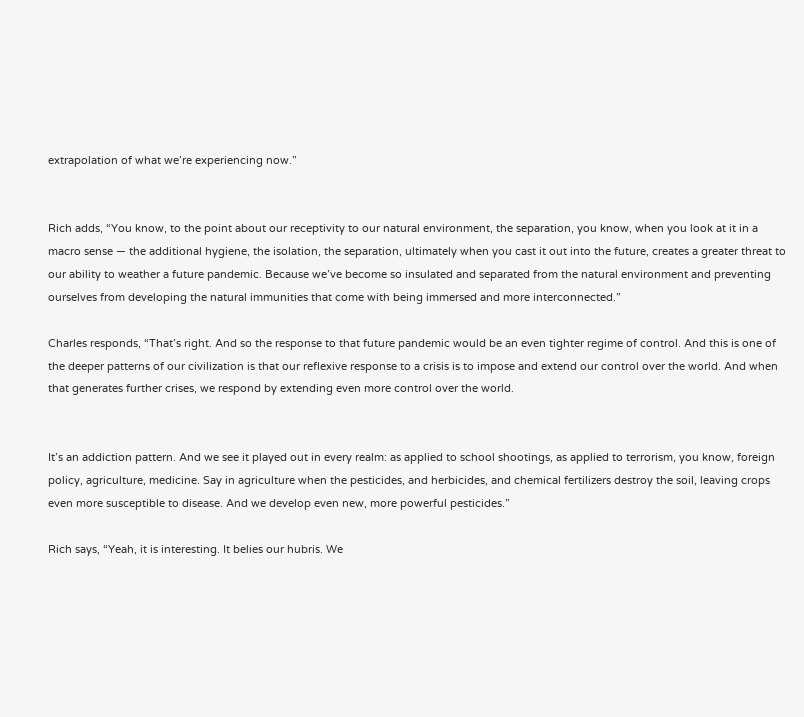extrapolation of what we’re experiencing now.”


Rich adds, “You know, to the point about our receptivity to our natural environment, the separation, you know, when you look at it in a macro sense — the additional hygiene, the isolation, the separation, ultimately when you cast it out into the future, creates a greater threat to our ability to weather a future pandemic. Because we’ve become so insulated and separated from the natural environment and preventing ourselves from developing the natural immunities that come with being immersed and more interconnected.”

Charles responds, “That’s right. And so the response to that future pandemic would be an even tighter regime of control. And this is one of the deeper patterns of our civilization is that our reflexive response to a crisis is to impose and extend our control over the world. And when that generates further crises, we respond by extending even more control over the world.


It’s an addiction pattern. And we see it played out in every realm: as applied to school shootings, as applied to terrorism, you know, foreign policy, agriculture, medicine. Say in agriculture when the pesticides, and herbicides, and chemical fertilizers destroy the soil, leaving crops even more susceptible to disease. And we develop even new, more powerful pesticides.”

Rich says, “Yeah, it is interesting. It belies our hubris. We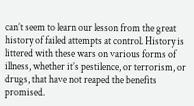can’t seem to learn our lesson from the great history of failed attempts at control. History is littered with these wars on various forms of illness, whether it’s pestilence, or terrorism, or drugs, that have not reaped the benefits promised.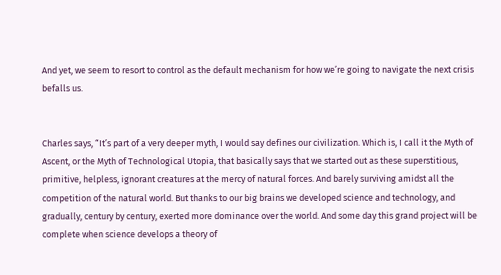And yet, we seem to resort to control as the default mechanism for how we’re going to navigate the next crisis befalls us.


Charles says, “It’s part of a very deeper myth, I would say defines our civilization. Which is, I call it the Myth of Ascent, or the Myth of Technological Utopia, that basically says that we started out as these superstitious, primitive, helpless, ignorant creatures at the mercy of natural forces. And barely surviving amidst all the competition of the natural world. But thanks to our big brains we developed science and technology, and gradually, century by century, exerted more dominance over the world. And some day this grand project will be complete when science develops a theory of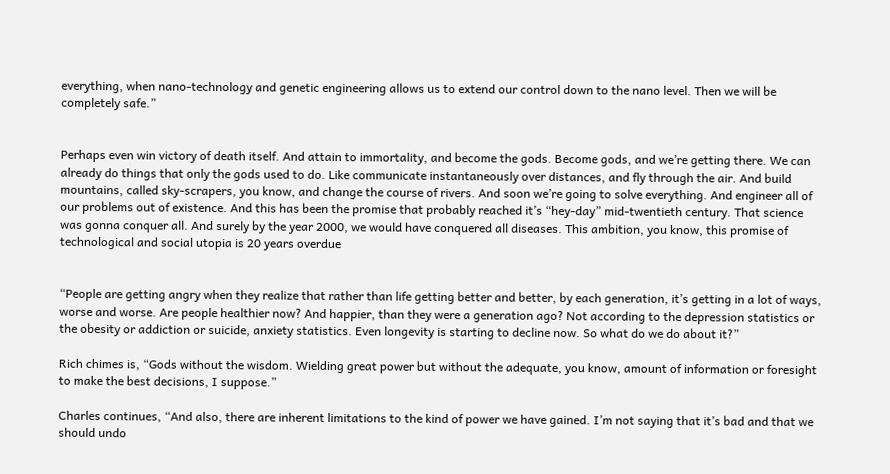everything, when nano-technology and genetic engineering allows us to extend our control down to the nano level. Then we will be completely safe.”


Perhaps even win victory of death itself. And attain to immortality, and become the gods. Become gods, and we’re getting there. We can already do things that only the gods used to do. Like communicate instantaneously over distances, and fly through the air. And build mountains, called sky-scrapers, you know, and change the course of rivers. And soon we’re going to solve everything. And engineer all of our problems out of existence. And this has been the promise that probably reached it’s “hey-day” mid-twentieth century. That science was gonna conquer all. And surely by the year 2000, we would have conquered all diseases. This ambition, you know, this promise of technological and social utopia is 20 years overdue


“People are getting angry when they realize that rather than life getting better and better, by each generation, it’s getting in a lot of ways, worse and worse. Are people healthier now? And happier, than they were a generation ago? Not according to the depression statistics or the obesity or addiction or suicide, anxiety statistics. Even longevity is starting to decline now. So what do we do about it?”

Rich chimes is, “Gods without the wisdom. Wielding great power but without the adequate, you know, amount of information or foresight to make the best decisions, I suppose.”

Charles continues, “And also, there are inherent limitations to the kind of power we have gained. I’m not saying that it’s bad and that we should undo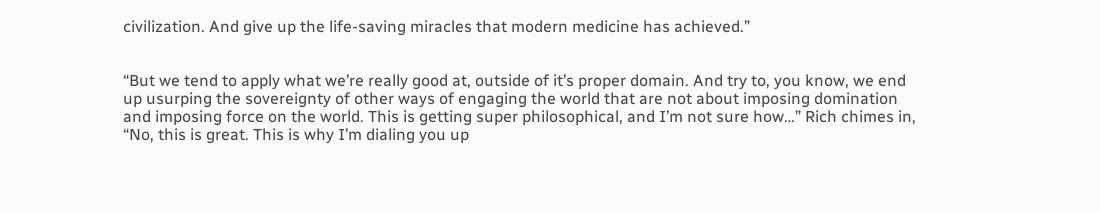civilization. And give up the life-saving miracles that modern medicine has achieved.”


“But we tend to apply what we’re really good at, outside of it’s proper domain. And try to, you know, we end up usurping the sovereignty of other ways of engaging the world that are not about imposing domination and imposing force on the world. This is getting super philosophical, and I’m not sure how…” Rich chimes in, “No, this is great. This is why I’m dialing you up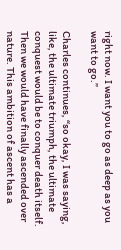right now. I want you to go as deep as you want to go.”

Charles continues, “so okay, I was saying, like, the ultimate triumph, the ultimate conquest would be to conquer death itself. Then we would have finally ascended over nature. This ambition of ascent has a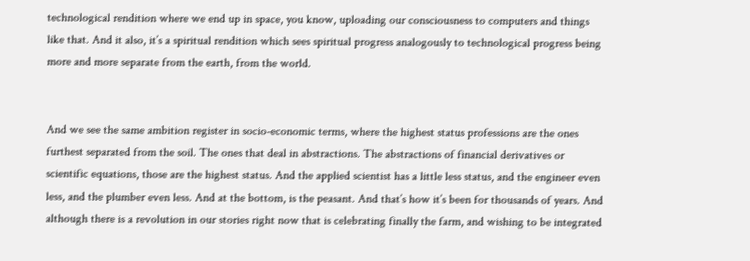technological rendition where we end up in space, you know, uploading our consciousness to computers and things like that. And it also, it’s a spiritual rendition which sees spiritual progress analogously to technological progress being more and more separate from the earth, from the world.


And we see the same ambition register in socio-economic terms, where the highest status professions are the ones furthest separated from the soil. The ones that deal in abstractions. The abstractions of financial derivatives or scientific equations, those are the highest status. And the applied scientist has a little less status, and the engineer even less, and the plumber even less. And at the bottom, is the peasant. And that’s how it’s been for thousands of years. And although there is a revolution in our stories right now that is celebrating finally the farm, and wishing to be integrated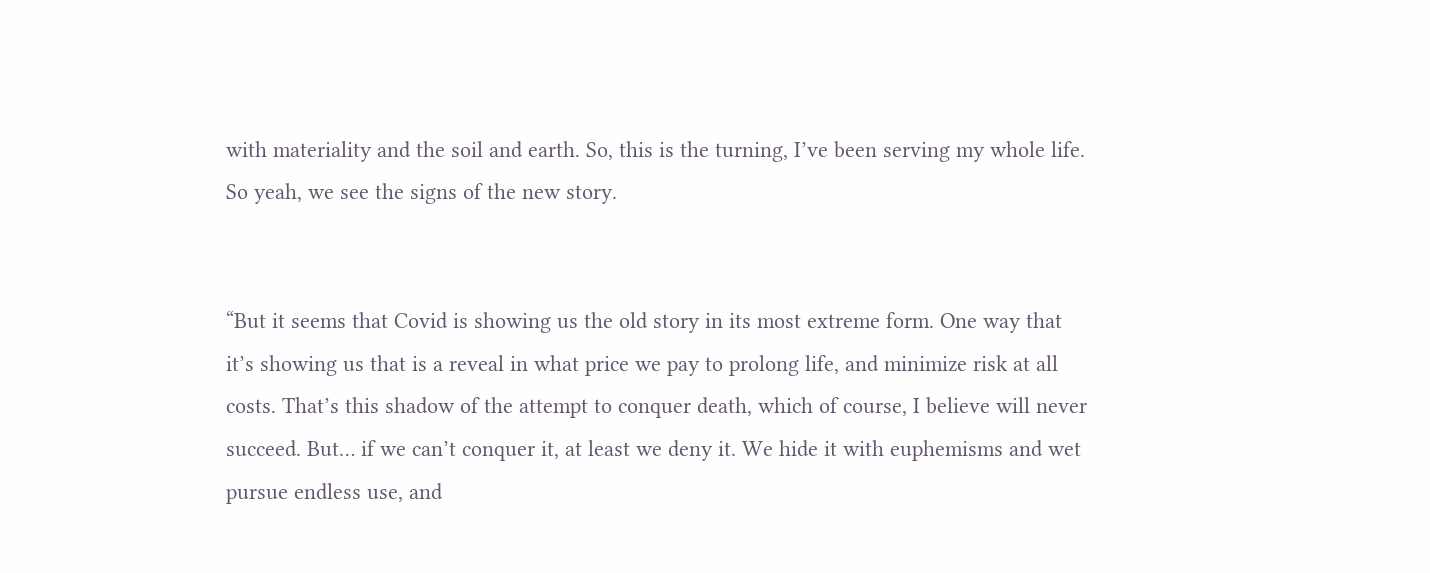with materiality and the soil and earth. So, this is the turning, I’ve been serving my whole life. So yeah, we see the signs of the new story.


“But it seems that Covid is showing us the old story in its most extreme form. One way that it’s showing us that is a reveal in what price we pay to prolong life, and minimize risk at all costs. That’s this shadow of the attempt to conquer death, which of course, I believe will never succeed. But… if we can’t conquer it, at least we deny it. We hide it with euphemisms and wet pursue endless use, and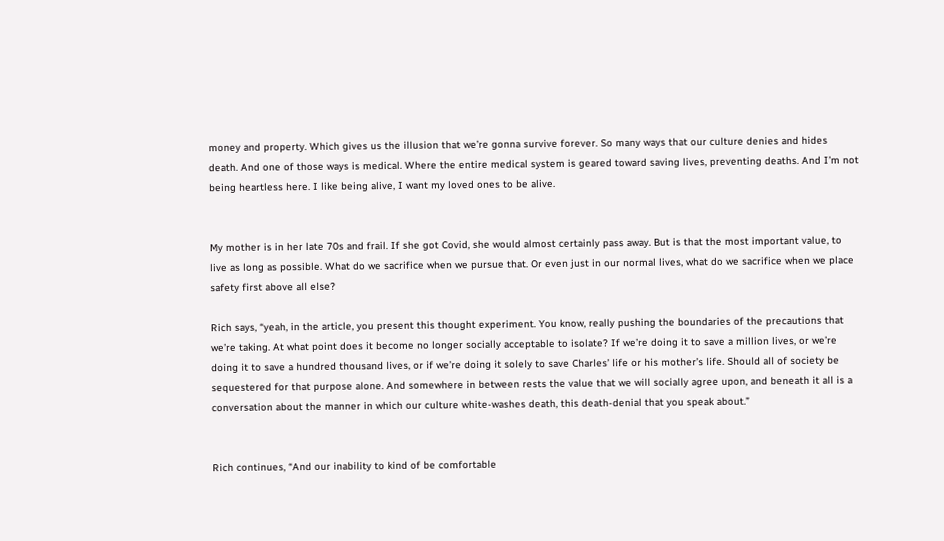money and property. Which gives us the illusion that we’re gonna survive forever. So many ways that our culture denies and hides death. And one of those ways is medical. Where the entire medical system is geared toward saving lives, preventing deaths. And I’m not being heartless here. I like being alive, I want my loved ones to be alive.


My mother is in her late 70s and frail. If she got Covid, she would almost certainly pass away. But is that the most important value, to live as long as possible. What do we sacrifice when we pursue that. Or even just in our normal lives, what do we sacrifice when we place safety first above all else?

Rich says, “yeah, in the article, you present this thought experiment. You know, really pushing the boundaries of the precautions that we’re taking. At what point does it become no longer socially acceptable to isolate? If we’re doing it to save a million lives, or we’re doing it to save a hundred thousand lives, or if we’re doing it solely to save Charles’ life or his mother’s life. Should all of society be sequestered for that purpose alone. And somewhere in between rests the value that we will socially agree upon, and beneath it all is a conversation about the manner in which our culture white-washes death, this death-denial that you speak about.”


Rich continues, “And our inability to kind of be comfortable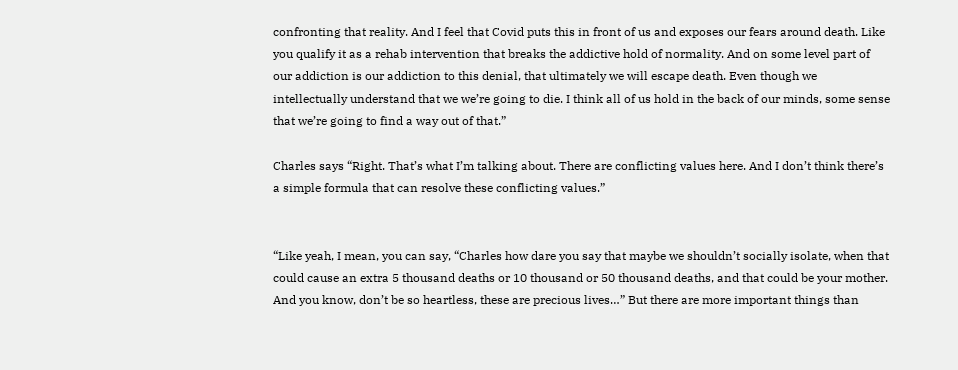confronting that reality. And I feel that Covid puts this in front of us and exposes our fears around death. Like you qualify it as a rehab intervention that breaks the addictive hold of normality. And on some level part of our addiction is our addiction to this denial, that ultimately we will escape death. Even though we intellectually understand that we we’re going to die. I think all of us hold in the back of our minds, some sense that we’re going to find a way out of that.”

Charles says “Right. That’s what I’m talking about. There are conflicting values here. And I don’t think there’s a simple formula that can resolve these conflicting values.”


“Like yeah, I mean, you can say, “Charles how dare you say that maybe we shouldn’t socially isolate, when that could cause an extra 5 thousand deaths or 10 thousand or 50 thousand deaths, and that could be your mother. And you know, don’t be so heartless, these are precious lives…” But there are more important things than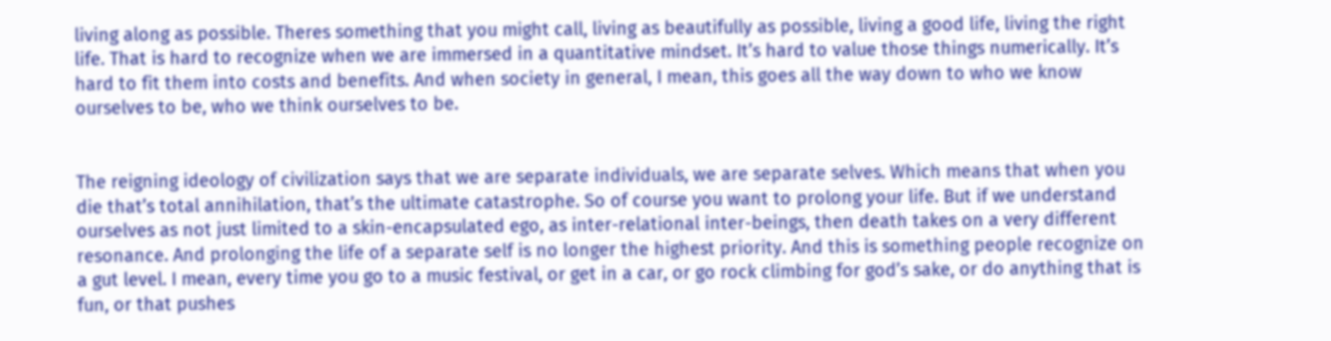living along as possible. Theres something that you might call, living as beautifully as possible, living a good life, living the right life. That is hard to recognize when we are immersed in a quantitative mindset. It’s hard to value those things numerically. It’s hard to fit them into costs and benefits. And when society in general, I mean, this goes all the way down to who we know ourselves to be, who we think ourselves to be.


The reigning ideology of civilization says that we are separate individuals, we are separate selves. Which means that when you die that’s total annihilation, that’s the ultimate catastrophe. So of course you want to prolong your life. But if we understand ourselves as not just limited to a skin-encapsulated ego, as inter-relational inter-beings, then death takes on a very different resonance. And prolonging the life of a separate self is no longer the highest priority. And this is something people recognize on a gut level. I mean, every time you go to a music festival, or get in a car, or go rock climbing for god’s sake, or do anything that is fun, or that pushes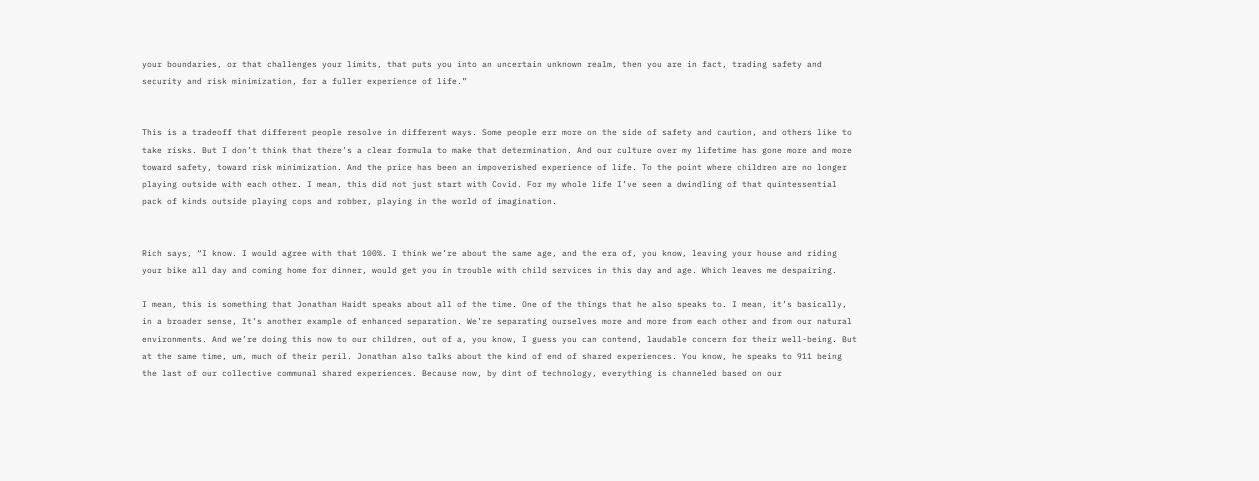your boundaries, or that challenges your limits, that puts you into an uncertain unknown realm, then you are in fact, trading safety and security and risk minimization, for a fuller experience of life.”


This is a tradeoff that different people resolve in different ways. Some people err more on the side of safety and caution, and others like to take risks. But I don’t think that there’s a clear formula to make that determination. And our culture over my lifetime has gone more and more toward safety, toward risk minimization. And the price has been an impoverished experience of life. To the point where children are no longer playing outside with each other. I mean, this did not just start with Covid. For my whole life I’ve seen a dwindling of that quintessential pack of kinds outside playing cops and robber, playing in the world of imagination.


Rich says, “I know. I would agree with that 100%. I think we’re about the same age, and the era of, you know, leaving your house and riding your bike all day and coming home for dinner, would get you in trouble with child services in this day and age. Which leaves me despairing.

I mean, this is something that Jonathan Haidt speaks about all of the time. One of the things that he also speaks to. I mean, it’s basically, in a broader sense, It’s another example of enhanced separation. We’re separating ourselves more and more from each other and from our natural environments. And we’re doing this now to our children, out of a, you know, I guess you can contend, laudable concern for their well-being. But at the same time, um, much of their peril. Jonathan also talks about the kind of end of shared experiences. You know, he speaks to 911 being the last of our collective communal shared experiences. Because now, by dint of technology, everything is channeled based on our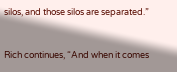silos, and those silos are separated.”


Rich continues, “And when it comes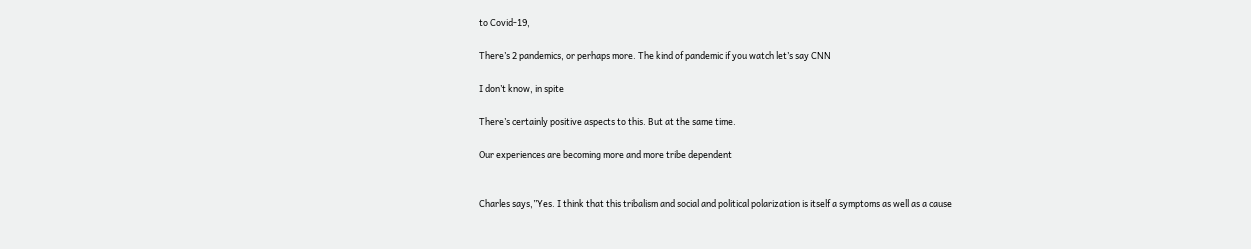to Covid-19,

There’s 2 pandemics, or perhaps more. The kind of pandemic if you watch let’s say CNN

I don’t know, in spite

There’s certainly positive aspects to this. But at the same time.

Our experiences are becoming more and more tribe dependent


Charles says,”Yes. I think that this tribalism and social and political polarization is itself a symptoms as well as a cause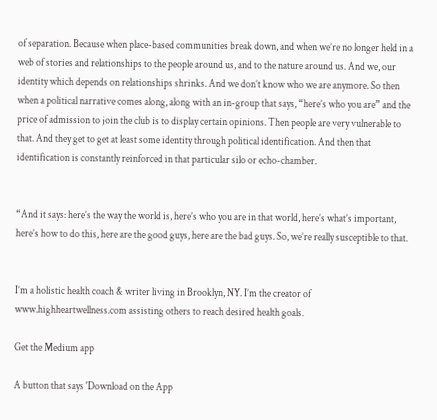of separation. Because when place-based communities break down, and when we’re no longer held in a web of stories and relationships to the people around us, and to the nature around us. And we, our identity which depends on relationships shrinks. And we don’t know who we are anymore. So then when a political narrative comes along, along with an in-group that says, “here’s who you are” and the price of admission to join the club is to display certain opinions. Then people are very vulnerable to that. And they get to get at least some identity through political identification. And then that identification is constantly reinforced in that particular silo or echo-chamber.


“And it says: here’s the way the world is, here’s who you are in that world, here’s what’s important, here’s how to do this, here are the good guys, here are the bad guys. So, we’re really susceptible to that.


I’m a holistic health coach & writer living in Brooklyn, NY. I’m the creator of www.highheartwellness.com assisting others to reach desired health goals.

Get the Medium app

A button that says 'Download on the App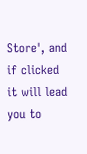Store', and if clicked it will lead you to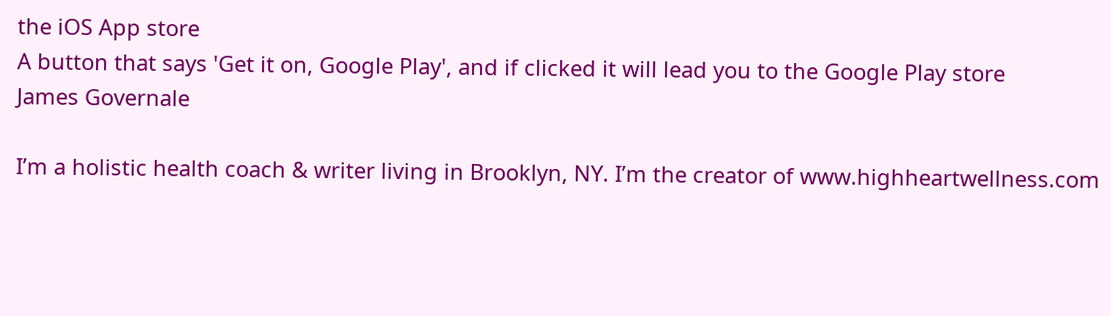the iOS App store
A button that says 'Get it on, Google Play', and if clicked it will lead you to the Google Play store
James Governale

I’m a holistic health coach & writer living in Brooklyn, NY. I’m the creator of www.highheartwellness.com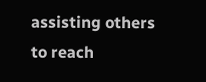assisting others to reach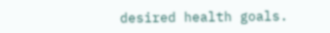desired health goals.